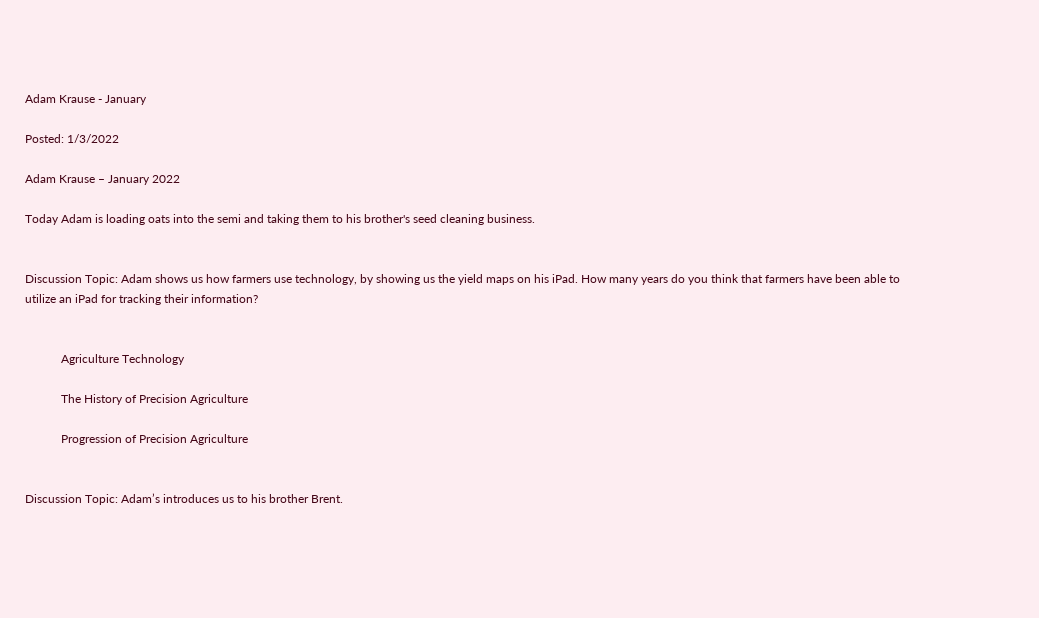Adam Krause - January

Posted: 1/3/2022

Adam Krause – January 2022

Today Adam is loading oats into the semi and taking them to his brother's seed cleaning business.


Discussion Topic: Adam shows us how farmers use technology, by showing us the yield maps on his iPad. How many years do you think that farmers have been able to utilize an iPad for tracking their information?


            Agriculture Technology

            The History of Precision Agriculture

            Progression of Precision Agriculture


Discussion Topic: Adam’s introduces us to his brother Brent.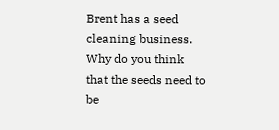Brent has a seed cleaning business. Why do you think that the seeds need to be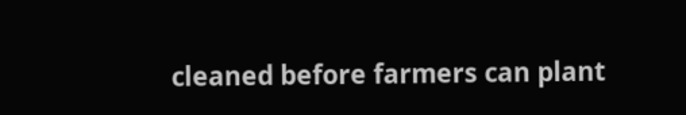cleaned before farmers can plant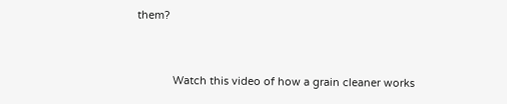them?


            Watch this video of how a grain cleaner works